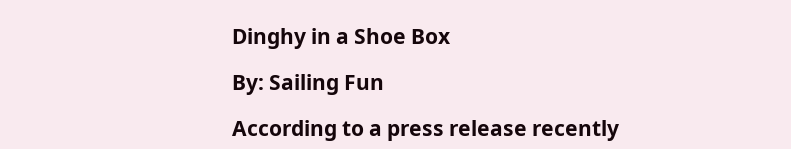Dinghy in a Shoe Box

By: Sailing Fun

According to a press release recently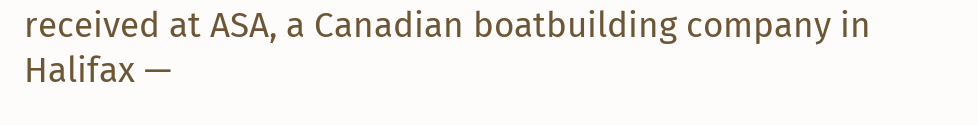received at ASA, a Canadian boatbuilding company in Halifax —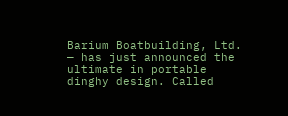Barium Boatbuilding, Ltd. — has just announced the ultimate in portable dinghy design. Called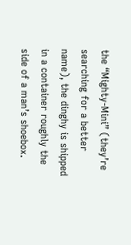the “Mighty-Mini” (they’re searching for a better name), the dinghy is shipped in a container roughly the side of a man’s shoebox.